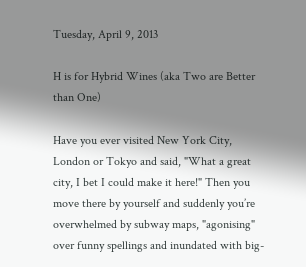Tuesday, April 9, 2013

H is for Hybrid Wines (aka Two are Better than One)

Have you ever visited New York City, London or Tokyo and said, "What a great city, I bet I could make it here!" Then you move there by yourself and suddenly you’re overwhelmed by subway maps, "agonising" over funny spellings and inundated with big-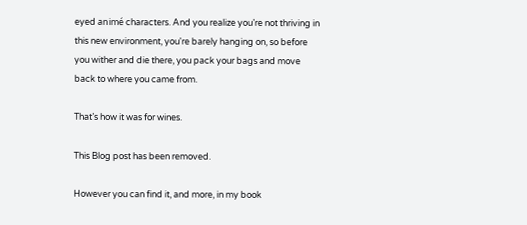eyed animé characters. And you realize you’re not thriving in this new environment, you're barely hanging on, so before you wither and die there, you pack your bags and move back to where you came from.

That’s how it was for wines.

This Blog post has been removed.

However you can find it, and more, in my book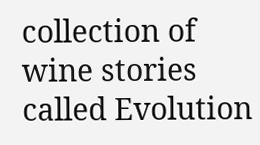collection of wine stories called Evolution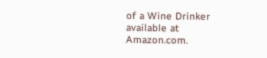of a Wine Drinker available at Amazon.com.